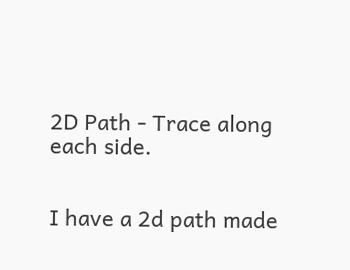2D Path - Trace along each side.


I have a 2d path made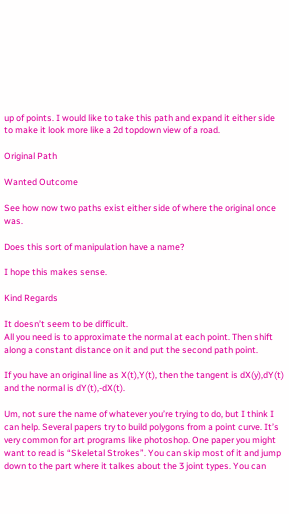up of points. I would like to take this path and expand it either side to make it look more like a 2d topdown view of a road.

Original Path

Wanted Outcome

See how now two paths exist either side of where the original once was.

Does this sort of manipulation have a name?

I hope this makes sense.

Kind Regards

It doesn’t seem to be difficult.
All you need is to approximate the normal at each point. Then shift along a constant distance on it and put the second path point.

If you have an original line as X(t),Y(t), then the tangent is dX(y),dY(t) and the normal is dY(t),-dX(t).

Um, not sure the name of whatever you’re trying to do, but I think I can help. Several papers try to build polygons from a point curve. It’s very common for art programs like photoshop. One paper you might want to read is “Skeletal Strokes”. You can skip most of it and jump down to the part where it talkes about the 3 joint types. You can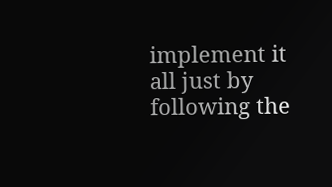implement it all just by following the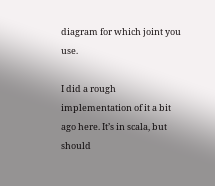diagram for which joint you use.

I did a rough implementation of it a bit ago here. It’s in scala, but should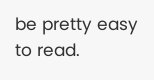be pretty easy to read.